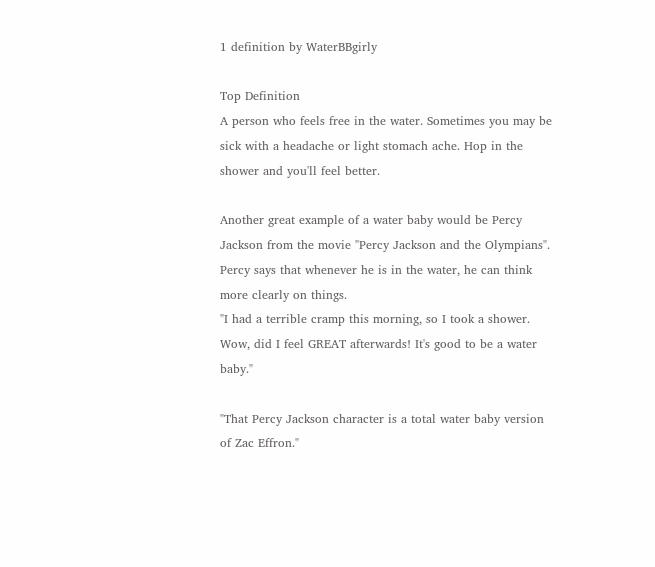1 definition by WaterBBgirly

Top Definition
A person who feels free in the water. Sometimes you may be sick with a headache or light stomach ache. Hop in the shower and you'll feel better.

Another great example of a water baby would be Percy Jackson from the movie "Percy Jackson and the Olympians". Percy says that whenever he is in the water, he can think more clearly on things.
"I had a terrible cramp this morning, so I took a shower. Wow, did I feel GREAT afterwards! It's good to be a water baby."

"That Percy Jackson character is a total water baby version of Zac Effron."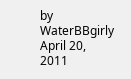by WaterBBgirly April 20, 2011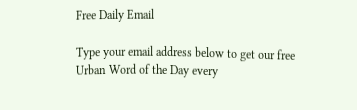Free Daily Email

Type your email address below to get our free Urban Word of the Day every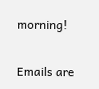morning!

Emails are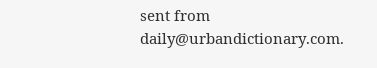sent from daily@urbandictionary.com.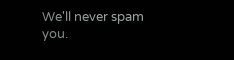We'll never spam you.